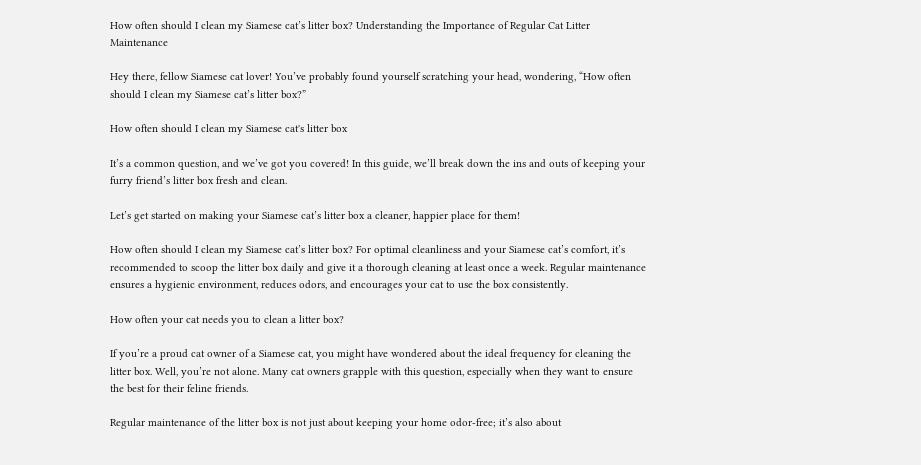How often should I clean my Siamese cat’s litter box? Understanding the Importance of Regular Cat Litter Maintenance

Hey there, fellow Siamese cat lover! You’ve probably found yourself scratching your head, wondering, “How often should I clean my Siamese cat’s litter box?”

How often should I clean my Siamese cat's litter box

It’s a common question, and we’ve got you covered! In this guide, we’ll break down the ins and outs of keeping your furry friend’s litter box fresh and clean.

Let’s get started on making your Siamese cat’s litter box a cleaner, happier place for them!

How often should I clean my Siamese cat’s litter box? For optimal cleanliness and your Siamese cat’s comfort, it’s recommended to scoop the litter box daily and give it a thorough cleaning at least once a week. Regular maintenance ensures a hygienic environment, reduces odors, and encourages your cat to use the box consistently.

How often your cat needs you to clean a litter box?

If you’re a proud cat owner of a Siamese cat, you might have wondered about the ideal frequency for cleaning the litter box. Well, you’re not alone. Many cat owners grapple with this question, especially when they want to ensure the best for their feline friends.

Regular maintenance of the litter box is not just about keeping your home odor-free; it’s also about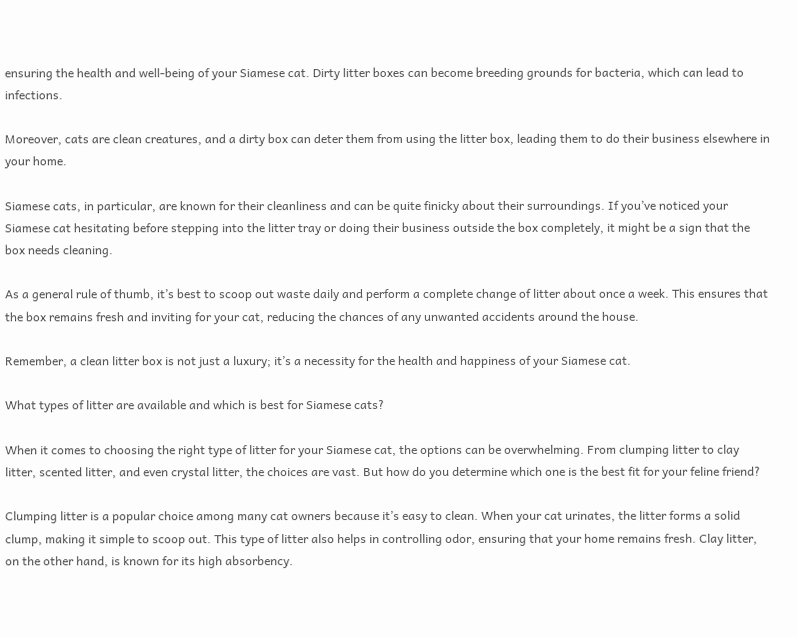ensuring the health and well-being of your Siamese cat. Dirty litter boxes can become breeding grounds for bacteria, which can lead to infections.

Moreover, cats are clean creatures, and a dirty box can deter them from using the litter box, leading them to do their business elsewhere in your home.

Siamese cats, in particular, are known for their cleanliness and can be quite finicky about their surroundings. If you’ve noticed your Siamese cat hesitating before stepping into the litter tray or doing their business outside the box completely, it might be a sign that the box needs cleaning.

As a general rule of thumb, it’s best to scoop out waste daily and perform a complete change of litter about once a week. This ensures that the box remains fresh and inviting for your cat, reducing the chances of any unwanted accidents around the house.

Remember, a clean litter box is not just a luxury; it’s a necessity for the health and happiness of your Siamese cat.

What types of litter are available and which is best for Siamese cats?

When it comes to choosing the right type of litter for your Siamese cat, the options can be overwhelming. From clumping litter to clay litter, scented litter, and even crystal litter, the choices are vast. But how do you determine which one is the best fit for your feline friend?

Clumping litter is a popular choice among many cat owners because it’s easy to clean. When your cat urinates, the litter forms a solid clump, making it simple to scoop out. This type of litter also helps in controlling odor, ensuring that your home remains fresh. Clay litter, on the other hand, is known for its high absorbency.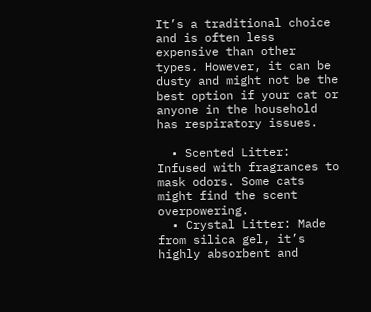It’s a traditional choice and is often less expensive than other types. However, it can be dusty and might not be the best option if your cat or anyone in the household has respiratory issues.

  • Scented Litter: Infused with fragrances to mask odors. Some cats might find the scent overpowering.
  • Crystal Litter: Made from silica gel, it’s highly absorbent and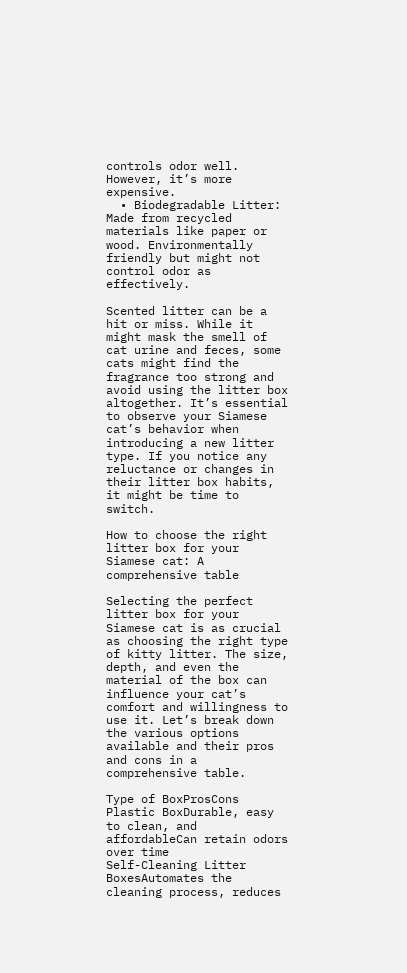controls odor well. However, it’s more expensive.
  • Biodegradable Litter: Made from recycled materials like paper or wood. Environmentally friendly but might not control odor as effectively.

Scented litter can be a hit or miss. While it might mask the smell of cat urine and feces, some cats might find the fragrance too strong and avoid using the litter box altogether. It’s essential to observe your Siamese cat’s behavior when introducing a new litter type. If you notice any reluctance or changes in their litter box habits, it might be time to switch.

How to choose the right litter box for your Siamese cat: A comprehensive table

Selecting the perfect litter box for your Siamese cat is as crucial as choosing the right type of kitty litter. The size, depth, and even the material of the box can influence your cat’s comfort and willingness to use it. Let’s break down the various options available and their pros and cons in a comprehensive table.

Type of BoxProsCons
Plastic BoxDurable, easy to clean, and affordableCan retain odors over time
Self-Cleaning Litter BoxesAutomates the cleaning process, reduces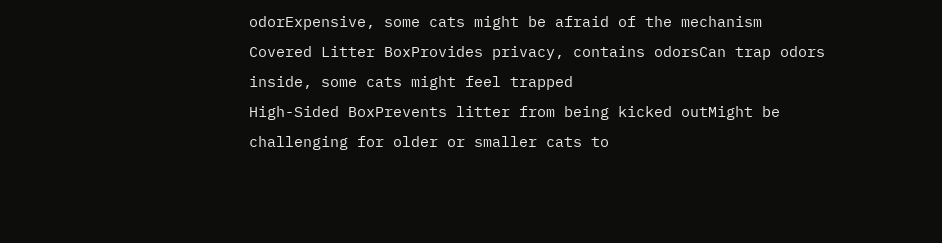odorExpensive, some cats might be afraid of the mechanism
Covered Litter BoxProvides privacy, contains odorsCan trap odors inside, some cats might feel trapped
High-Sided BoxPrevents litter from being kicked outMight be challenging for older or smaller cats to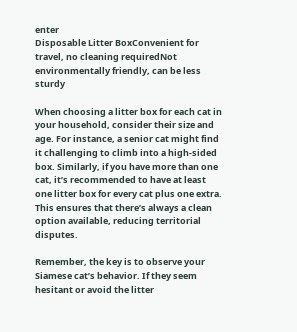enter
Disposable Litter BoxConvenient for travel, no cleaning requiredNot environmentally friendly, can be less sturdy

When choosing a litter box for each cat in your household, consider their size and age. For instance, a senior cat might find it challenging to climb into a high-sided box. Similarly, if you have more than one cat, it’s recommended to have at least one litter box for every cat plus one extra. This ensures that there’s always a clean option available, reducing territorial disputes.

Remember, the key is to observe your Siamese cat’s behavior. If they seem hesitant or avoid the litter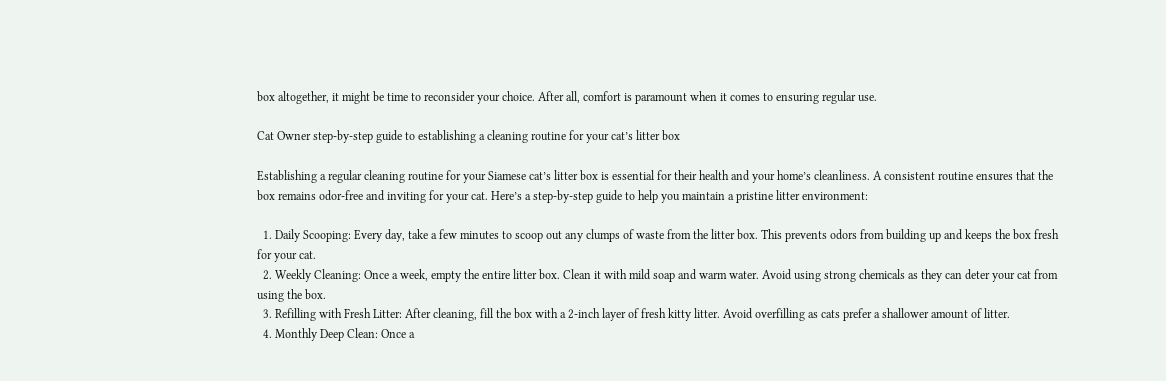box altogether, it might be time to reconsider your choice. After all, comfort is paramount when it comes to ensuring regular use.

Cat Owner step-by-step guide to establishing a cleaning routine for your cat’s litter box

Establishing a regular cleaning routine for your Siamese cat’s litter box is essential for their health and your home’s cleanliness. A consistent routine ensures that the box remains odor-free and inviting for your cat. Here’s a step-by-step guide to help you maintain a pristine litter environment:

  1. Daily Scooping: Every day, take a few minutes to scoop out any clumps of waste from the litter box. This prevents odors from building up and keeps the box fresh for your cat.
  2. Weekly Cleaning: Once a week, empty the entire litter box. Clean it with mild soap and warm water. Avoid using strong chemicals as they can deter your cat from using the box.
  3. Refilling with Fresh Litter: After cleaning, fill the box with a 2-inch layer of fresh kitty litter. Avoid overfilling as cats prefer a shallower amount of litter.
  4. Monthly Deep Clean: Once a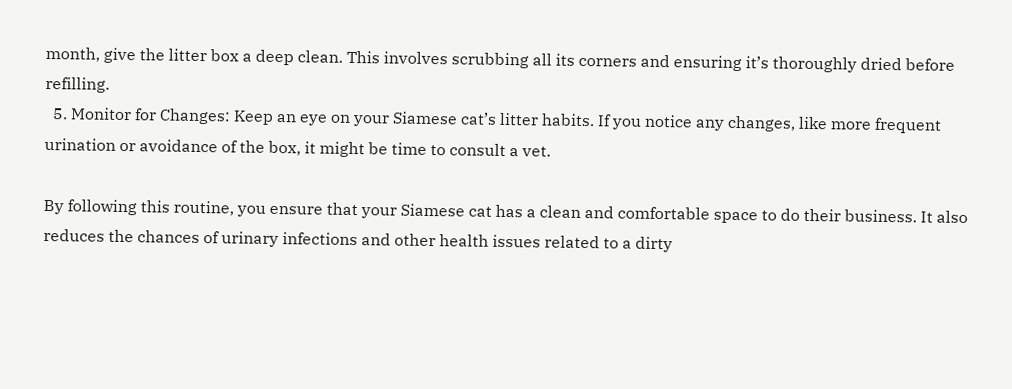month, give the litter box a deep clean. This involves scrubbing all its corners and ensuring it’s thoroughly dried before refilling.
  5. Monitor for Changes: Keep an eye on your Siamese cat’s litter habits. If you notice any changes, like more frequent urination or avoidance of the box, it might be time to consult a vet.

By following this routine, you ensure that your Siamese cat has a clean and comfortable space to do their business. It also reduces the chances of urinary infections and other health issues related to a dirty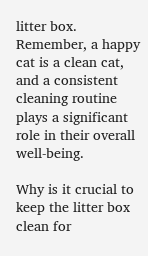litter box. Remember, a happy cat is a clean cat, and a consistent cleaning routine plays a significant role in their overall well-being.

Why is it crucial to keep the litter box clean for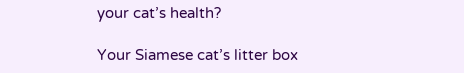your cat’s health?

Your Siamese cat’s litter box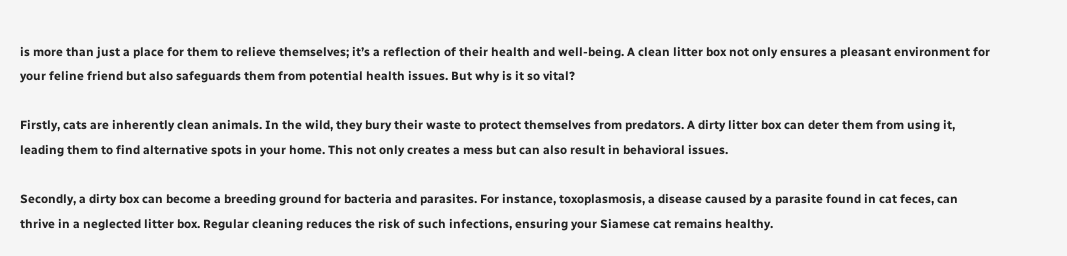is more than just a place for them to relieve themselves; it’s a reflection of their health and well-being. A clean litter box not only ensures a pleasant environment for your feline friend but also safeguards them from potential health issues. But why is it so vital?

Firstly, cats are inherently clean animals. In the wild, they bury their waste to protect themselves from predators. A dirty litter box can deter them from using it, leading them to find alternative spots in your home. This not only creates a mess but can also result in behavioral issues.

Secondly, a dirty box can become a breeding ground for bacteria and parasites. For instance, toxoplasmosis, a disease caused by a parasite found in cat feces, can thrive in a neglected litter box. Regular cleaning reduces the risk of such infections, ensuring your Siamese cat remains healthy.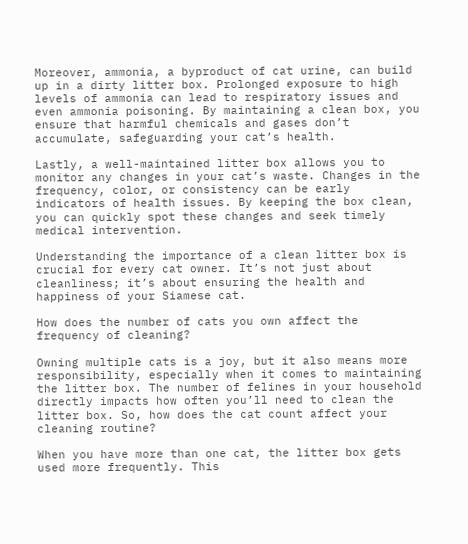Moreover, ammonia, a byproduct of cat urine, can build up in a dirty litter box. Prolonged exposure to high levels of ammonia can lead to respiratory issues and even ammonia poisoning. By maintaining a clean box, you ensure that harmful chemicals and gases don’t accumulate, safeguarding your cat’s health.

Lastly, a well-maintained litter box allows you to monitor any changes in your cat’s waste. Changes in the frequency, color, or consistency can be early indicators of health issues. By keeping the box clean, you can quickly spot these changes and seek timely medical intervention.

Understanding the importance of a clean litter box is crucial for every cat owner. It’s not just about cleanliness; it’s about ensuring the health and happiness of your Siamese cat.

How does the number of cats you own affect the frequency of cleaning?

Owning multiple cats is a joy, but it also means more responsibility, especially when it comes to maintaining the litter box. The number of felines in your household directly impacts how often you’ll need to clean the litter box. So, how does the cat count affect your cleaning routine?

When you have more than one cat, the litter box gets used more frequently. This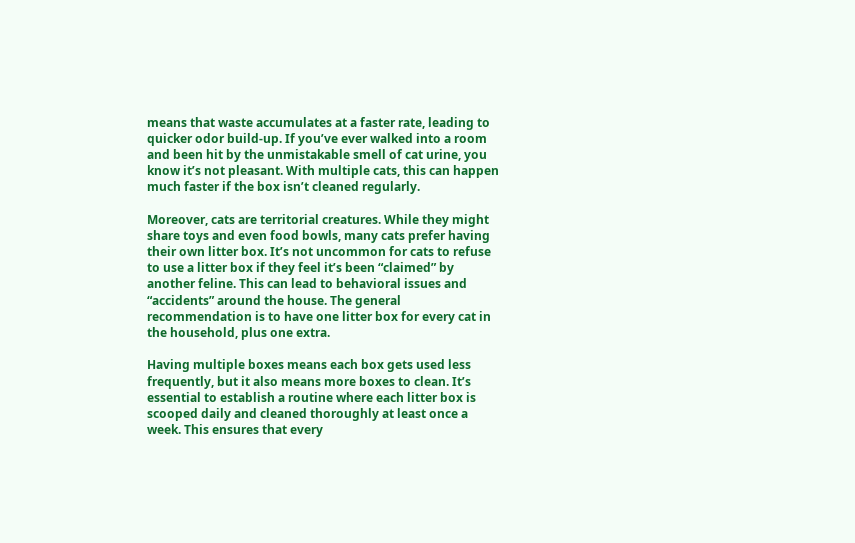means that waste accumulates at a faster rate, leading to quicker odor build-up. If you’ve ever walked into a room and been hit by the unmistakable smell of cat urine, you know it’s not pleasant. With multiple cats, this can happen much faster if the box isn’t cleaned regularly.

Moreover, cats are territorial creatures. While they might share toys and even food bowls, many cats prefer having their own litter box. It’s not uncommon for cats to refuse to use a litter box if they feel it’s been “claimed” by another feline. This can lead to behavioral issues and “accidents” around the house. The general recommendation is to have one litter box for every cat in the household, plus one extra.

Having multiple boxes means each box gets used less frequently, but it also means more boxes to clean. It’s essential to establish a routine where each litter box is scooped daily and cleaned thoroughly at least once a week. This ensures that every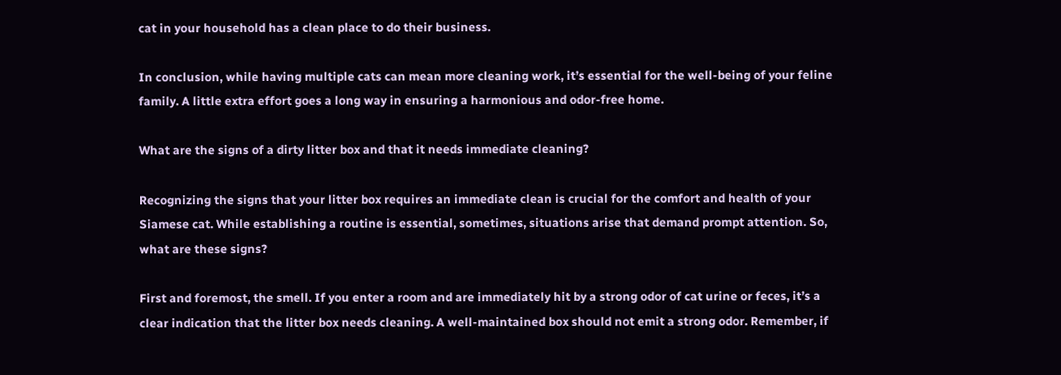cat in your household has a clean place to do their business.

In conclusion, while having multiple cats can mean more cleaning work, it’s essential for the well-being of your feline family. A little extra effort goes a long way in ensuring a harmonious and odor-free home.

What are the signs of a dirty litter box and that it needs immediate cleaning?

Recognizing the signs that your litter box requires an immediate clean is crucial for the comfort and health of your Siamese cat. While establishing a routine is essential, sometimes, situations arise that demand prompt attention. So, what are these signs?

First and foremost, the smell. If you enter a room and are immediately hit by a strong odor of cat urine or feces, it’s a clear indication that the litter box needs cleaning. A well-maintained box should not emit a strong odor. Remember, if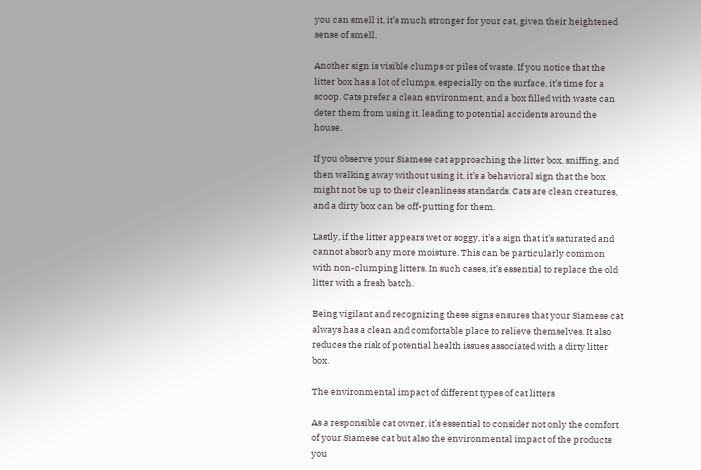you can smell it, it’s much stronger for your cat, given their heightened sense of smell.

Another sign is visible clumps or piles of waste. If you notice that the litter box has a lot of clumps, especially on the surface, it’s time for a scoop. Cats prefer a clean environment, and a box filled with waste can deter them from using it, leading to potential accidents around the house.

If you observe your Siamese cat approaching the litter box, sniffing, and then walking away without using it, it’s a behavioral sign that the box might not be up to their cleanliness standards. Cats are clean creatures, and a dirty box can be off-putting for them.

Lastly, if the litter appears wet or soggy, it’s a sign that it’s saturated and cannot absorb any more moisture. This can be particularly common with non-clumping litters. In such cases, it’s essential to replace the old litter with a fresh batch.

Being vigilant and recognizing these signs ensures that your Siamese cat always has a clean and comfortable place to relieve themselves. It also reduces the risk of potential health issues associated with a dirty litter box.

The environmental impact of different types of cat litters

As a responsible cat owner, it’s essential to consider not only the comfort of your Siamese cat but also the environmental impact of the products you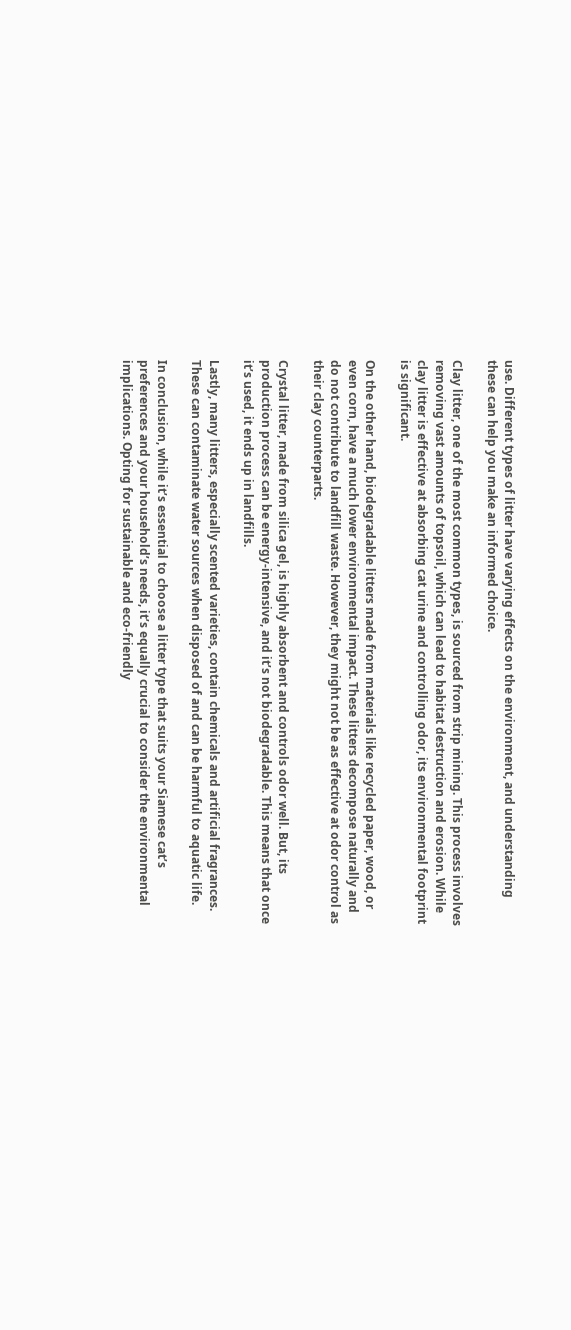use. Different types of litter have varying effects on the environment, and understanding these can help you make an informed choice.

Clay litter, one of the most common types, is sourced from strip mining. This process involves removing vast amounts of topsoil, which can lead to habitat destruction and erosion. While clay litter is effective at absorbing cat urine and controlling odor, its environmental footprint is significant.

On the other hand, biodegradable litters made from materials like recycled paper, wood, or even corn, have a much lower environmental impact. These litters decompose naturally and do not contribute to landfill waste. However, they might not be as effective at odor control as their clay counterparts.

Crystal litter, made from silica gel, is highly absorbent and controls odor well. But, its production process can be energy-intensive, and it’s not biodegradable. This means that once it’s used, it ends up in landfills.

Lastly, many litters, especially scented varieties, contain chemicals and artificial fragrances. These can contaminate water sources when disposed of and can be harmful to aquatic life.

In conclusion, while it’s essential to choose a litter type that suits your Siamese cat’s preferences and your household’s needs, it’s equally crucial to consider the environmental implications. Opting for sustainable and eco-friendly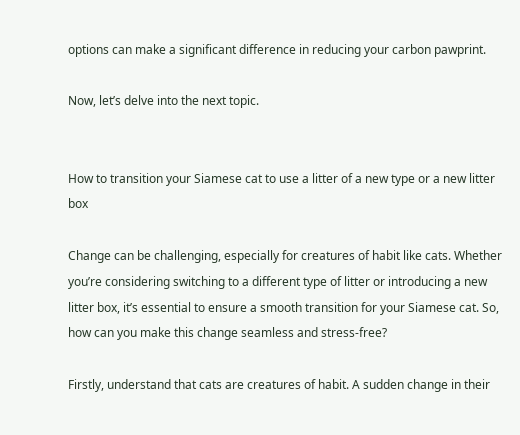options can make a significant difference in reducing your carbon pawprint.

Now, let’s delve into the next topic.


How to transition your Siamese cat to use a litter of a new type or a new litter box

Change can be challenging, especially for creatures of habit like cats. Whether you’re considering switching to a different type of litter or introducing a new litter box, it’s essential to ensure a smooth transition for your Siamese cat. So, how can you make this change seamless and stress-free?

Firstly, understand that cats are creatures of habit. A sudden change in their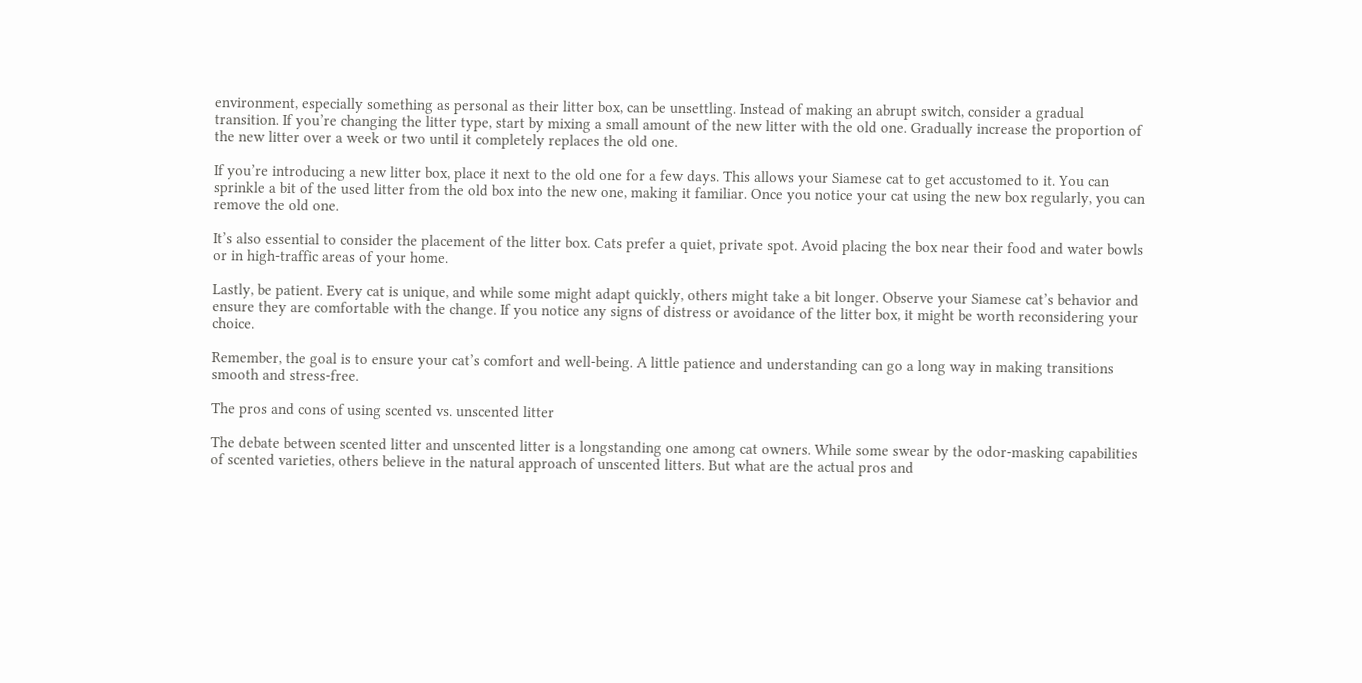environment, especially something as personal as their litter box, can be unsettling. Instead of making an abrupt switch, consider a gradual transition. If you’re changing the litter type, start by mixing a small amount of the new litter with the old one. Gradually increase the proportion of the new litter over a week or two until it completely replaces the old one.

If you’re introducing a new litter box, place it next to the old one for a few days. This allows your Siamese cat to get accustomed to it. You can sprinkle a bit of the used litter from the old box into the new one, making it familiar. Once you notice your cat using the new box regularly, you can remove the old one.

It’s also essential to consider the placement of the litter box. Cats prefer a quiet, private spot. Avoid placing the box near their food and water bowls or in high-traffic areas of your home.

Lastly, be patient. Every cat is unique, and while some might adapt quickly, others might take a bit longer. Observe your Siamese cat’s behavior and ensure they are comfortable with the change. If you notice any signs of distress or avoidance of the litter box, it might be worth reconsidering your choice.

Remember, the goal is to ensure your cat’s comfort and well-being. A little patience and understanding can go a long way in making transitions smooth and stress-free.

The pros and cons of using scented vs. unscented litter

The debate between scented litter and unscented litter is a longstanding one among cat owners. While some swear by the odor-masking capabilities of scented varieties, others believe in the natural approach of unscented litters. But what are the actual pros and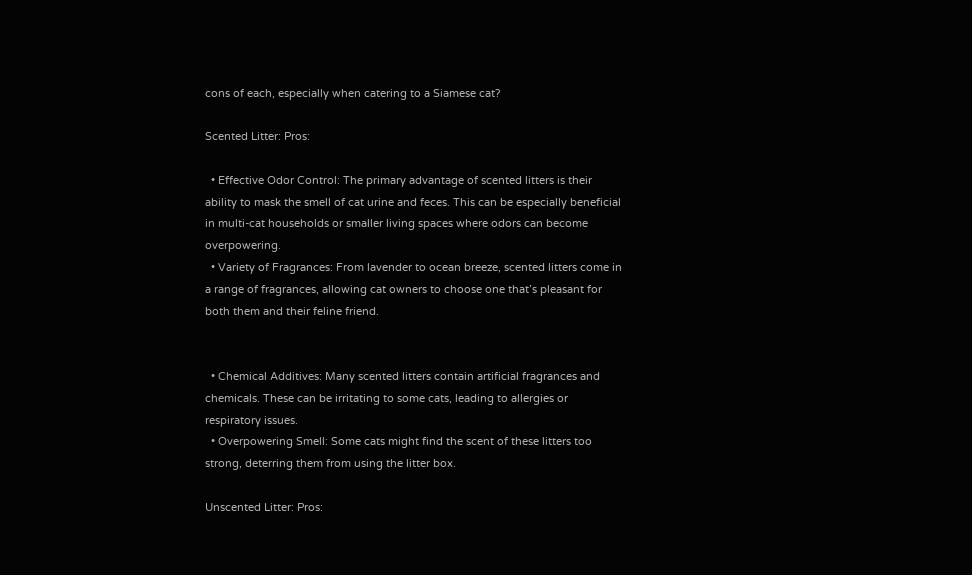cons of each, especially when catering to a Siamese cat?

Scented Litter: Pros:

  • Effective Odor Control: The primary advantage of scented litters is their ability to mask the smell of cat urine and feces. This can be especially beneficial in multi-cat households or smaller living spaces where odors can become overpowering.
  • Variety of Fragrances: From lavender to ocean breeze, scented litters come in a range of fragrances, allowing cat owners to choose one that’s pleasant for both them and their feline friend.


  • Chemical Additives: Many scented litters contain artificial fragrances and chemicals. These can be irritating to some cats, leading to allergies or respiratory issues.
  • Overpowering Smell: Some cats might find the scent of these litters too strong, deterring them from using the litter box.

Unscented Litter: Pros: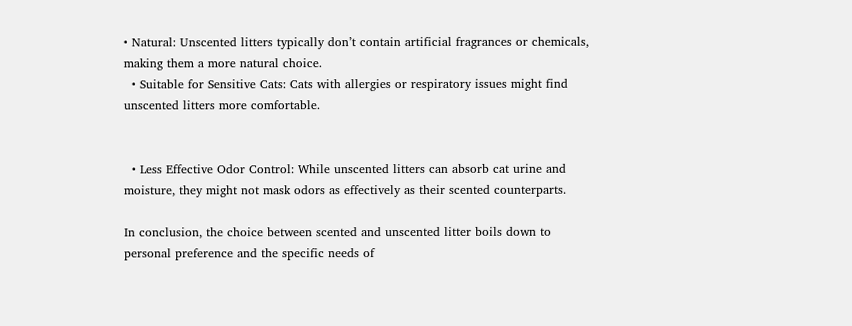• Natural: Unscented litters typically don’t contain artificial fragrances or chemicals, making them a more natural choice.
  • Suitable for Sensitive Cats: Cats with allergies or respiratory issues might find unscented litters more comfortable.


  • Less Effective Odor Control: While unscented litters can absorb cat urine and moisture, they might not mask odors as effectively as their scented counterparts.

In conclusion, the choice between scented and unscented litter boils down to personal preference and the specific needs of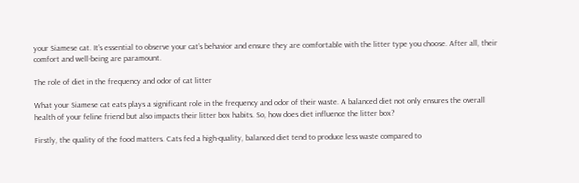your Siamese cat. It’s essential to observe your cat’s behavior and ensure they are comfortable with the litter type you choose. After all, their comfort and well-being are paramount.

The role of diet in the frequency and odor of cat litter

What your Siamese cat eats plays a significant role in the frequency and odor of their waste. A balanced diet not only ensures the overall health of your feline friend but also impacts their litter box habits. So, how does diet influence the litter box?

Firstly, the quality of the food matters. Cats fed a high-quality, balanced diet tend to produce less waste compared to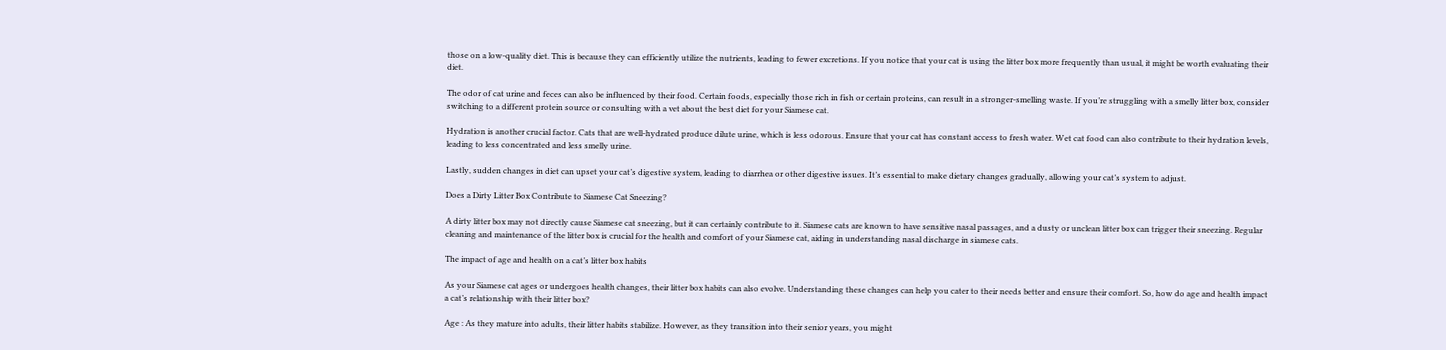those on a low-quality diet. This is because they can efficiently utilize the nutrients, leading to fewer excretions. If you notice that your cat is using the litter box more frequently than usual, it might be worth evaluating their diet.

The odor of cat urine and feces can also be influenced by their food. Certain foods, especially those rich in fish or certain proteins, can result in a stronger-smelling waste. If you’re struggling with a smelly litter box, consider switching to a different protein source or consulting with a vet about the best diet for your Siamese cat.

Hydration is another crucial factor. Cats that are well-hydrated produce dilute urine, which is less odorous. Ensure that your cat has constant access to fresh water. Wet cat food can also contribute to their hydration levels, leading to less concentrated and less smelly urine.

Lastly, sudden changes in diet can upset your cat’s digestive system, leading to diarrhea or other digestive issues. It’s essential to make dietary changes gradually, allowing your cat’s system to adjust.

Does a Dirty Litter Box Contribute to Siamese Cat Sneezing?

A dirty litter box may not directly cause Siamese cat sneezing, but it can certainly contribute to it. Siamese cats are known to have sensitive nasal passages, and a dusty or unclean litter box can trigger their sneezing. Regular cleaning and maintenance of the litter box is crucial for the health and comfort of your Siamese cat, aiding in understanding nasal discharge in siamese cats.

The impact of age and health on a cat’s litter box habits

As your Siamese cat ages or undergoes health changes, their litter box habits can also evolve. Understanding these changes can help you cater to their needs better and ensure their comfort. So, how do age and health impact a cat’s relationship with their litter box?

Age : As they mature into adults, their litter habits stabilize. However, as they transition into their senior years, you might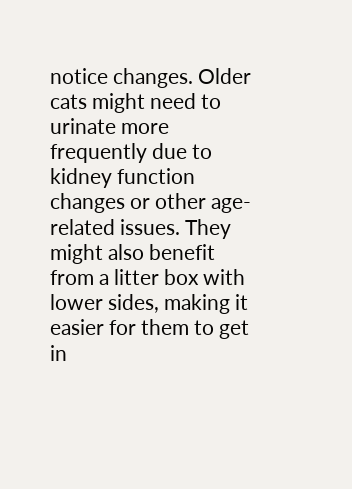notice changes. Older cats might need to urinate more frequently due to kidney function changes or other age-related issues. They might also benefit from a litter box with lower sides, making it easier for them to get in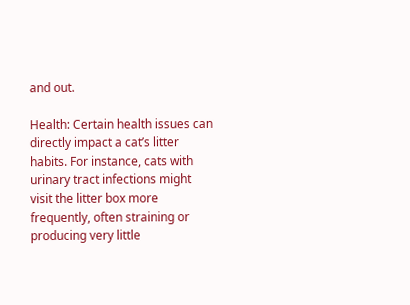and out.

Health: Certain health issues can directly impact a cat’s litter habits. For instance, cats with urinary tract infections might visit the litter box more frequently, often straining or producing very little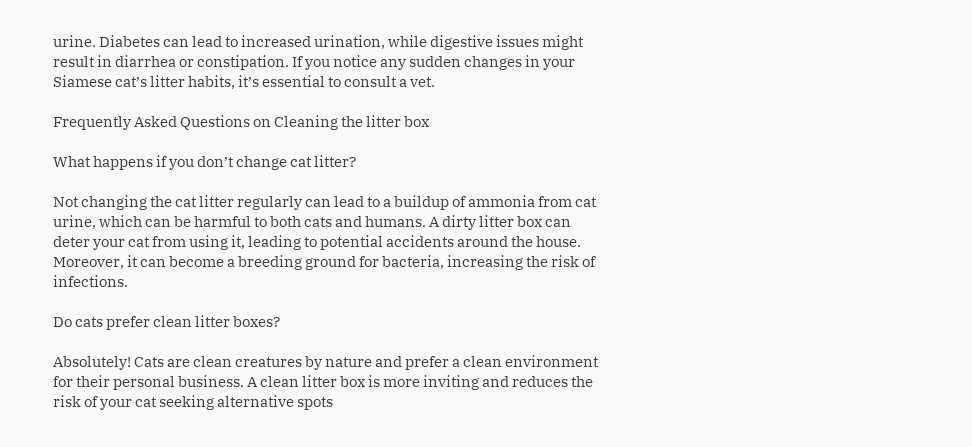urine. Diabetes can lead to increased urination, while digestive issues might result in diarrhea or constipation. If you notice any sudden changes in your Siamese cat’s litter habits, it’s essential to consult a vet.

Frequently Asked Questions on Cleaning the litter box

What happens if you don’t change cat litter?

Not changing the cat litter regularly can lead to a buildup of ammonia from cat urine, which can be harmful to both cats and humans. A dirty litter box can deter your cat from using it, leading to potential accidents around the house. Moreover, it can become a breeding ground for bacteria, increasing the risk of infections.

Do cats prefer clean litter boxes?

Absolutely! Cats are clean creatures by nature and prefer a clean environment for their personal business. A clean litter box is more inviting and reduces the risk of your cat seeking alternative spots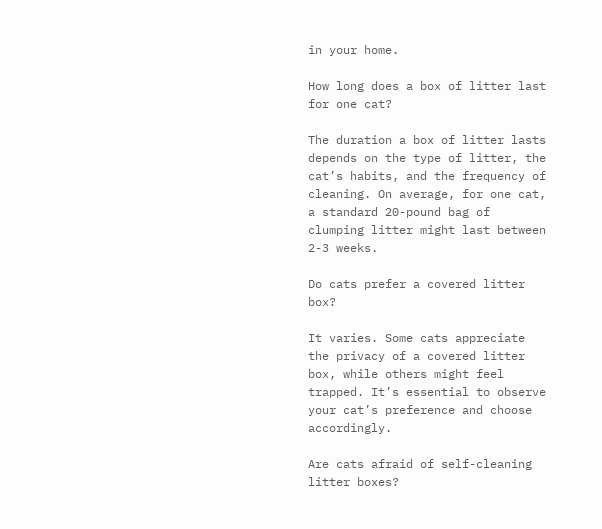in your home.

How long does a box of litter last for one cat?

The duration a box of litter lasts depends on the type of litter, the cat’s habits, and the frequency of cleaning. On average, for one cat, a standard 20-pound bag of clumping litter might last between 2-3 weeks.

Do cats prefer a covered litter box?

It varies. Some cats appreciate the privacy of a covered litter box, while others might feel trapped. It’s essential to observe your cat’s preference and choose accordingly.

Are cats afraid of self-cleaning litter boxes?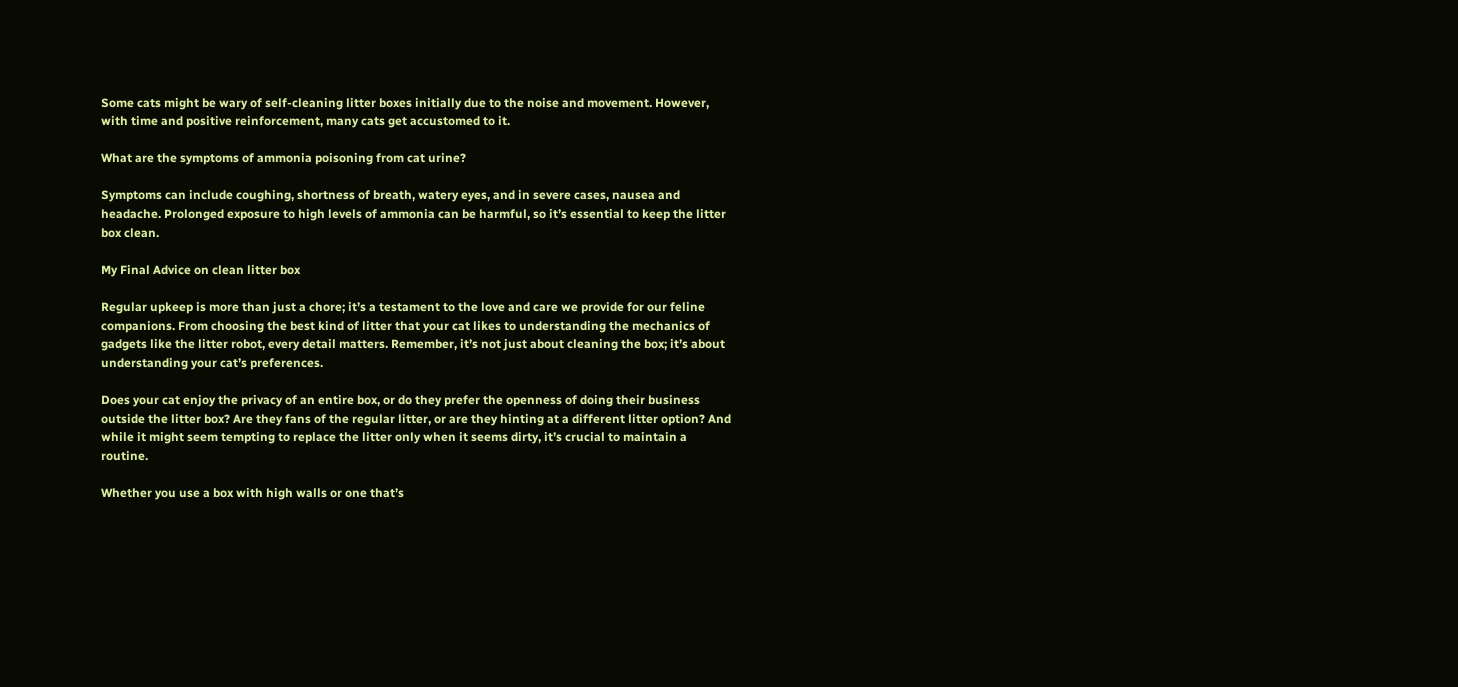Some cats might be wary of self-cleaning litter boxes initially due to the noise and movement. However, with time and positive reinforcement, many cats get accustomed to it.

What are the symptoms of ammonia poisoning from cat urine?

Symptoms can include coughing, shortness of breath, watery eyes, and in severe cases, nausea and headache. Prolonged exposure to high levels of ammonia can be harmful, so it’s essential to keep the litter box clean.

My Final Advice on clean litter box

Regular upkeep is more than just a chore; it’s a testament to the love and care we provide for our feline companions. From choosing the best kind of litter that your cat likes to understanding the mechanics of gadgets like the litter robot, every detail matters. Remember, it’s not just about cleaning the box; it’s about understanding your cat’s preferences.

Does your cat enjoy the privacy of an entire box, or do they prefer the openness of doing their business outside the litter box? Are they fans of the regular litter, or are they hinting at a different litter option? And while it might seem tempting to replace the litter only when it seems dirty, it’s crucial to maintain a routine.

Whether you use a box with high walls or one that’s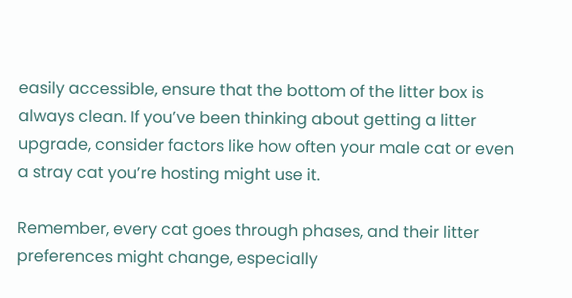easily accessible, ensure that the bottom of the litter box is always clean. If you’ve been thinking about getting a litter upgrade, consider factors like how often your male cat or even a stray cat you’re hosting might use it.

Remember, every cat goes through phases, and their litter preferences might change, especially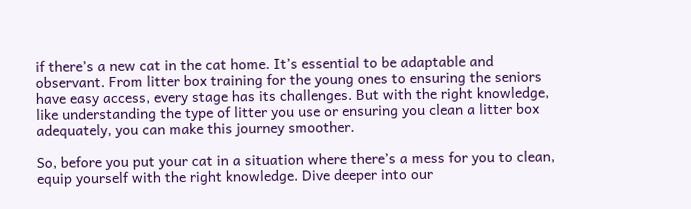if there’s a new cat in the cat home. It’s essential to be adaptable and observant. From litter box training for the young ones to ensuring the seniors have easy access, every stage has its challenges. But with the right knowledge, like understanding the type of litter you use or ensuring you clean a litter box adequately, you can make this journey smoother.

So, before you put your cat in a situation where there’s a mess for you to clean, equip yourself with the right knowledge. Dive deeper into our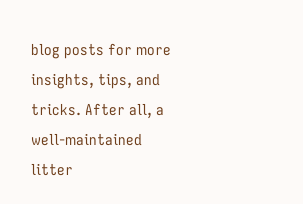blog posts for more insights, tips, and tricks. After all, a well-maintained litter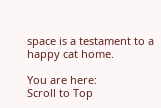space is a testament to a happy cat home.

You are here:
Scroll to Top